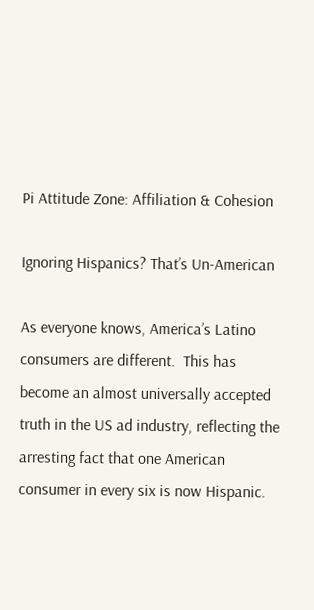Pi Attitude Zone: Affiliation & Cohesion

Ignoring Hispanics? That’s Un-American

As everyone knows, America’s Latino consumers are different.  This has become an almost universally accepted truth in the US ad industry, reflecting the arresting fact that one American consumer in every six is now Hispanic.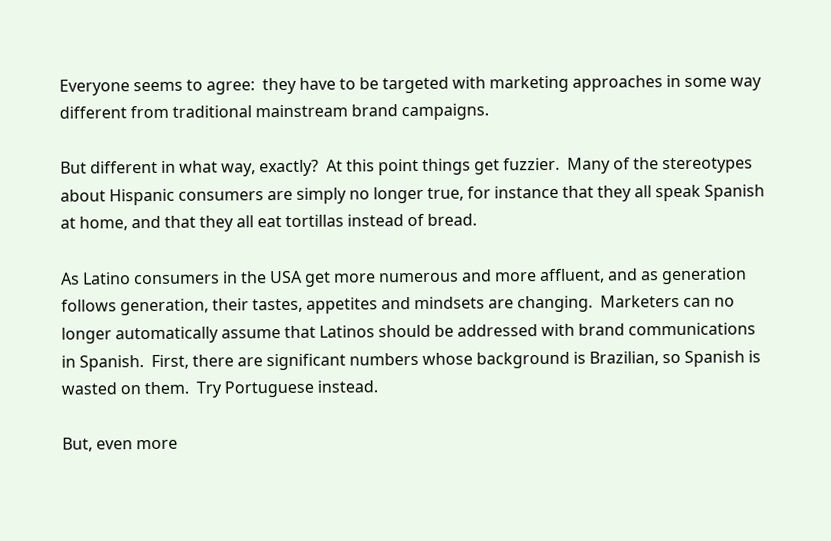Everyone seems to agree:  they have to be targeted with marketing approaches in some way different from traditional mainstream brand campaigns.

But different in what way, exactly?  At this point things get fuzzier.  Many of the stereotypes about Hispanic consumers are simply no longer true, for instance that they all speak Spanish at home, and that they all eat tortillas instead of bread.

As Latino consumers in the USA get more numerous and more affluent, and as generation follows generation, their tastes, appetites and mindsets are changing.  Marketers can no longer automatically assume that Latinos should be addressed with brand communications in Spanish.  First, there are significant numbers whose background is Brazilian, so Spanish is wasted on them.  Try Portuguese instead.

But, even more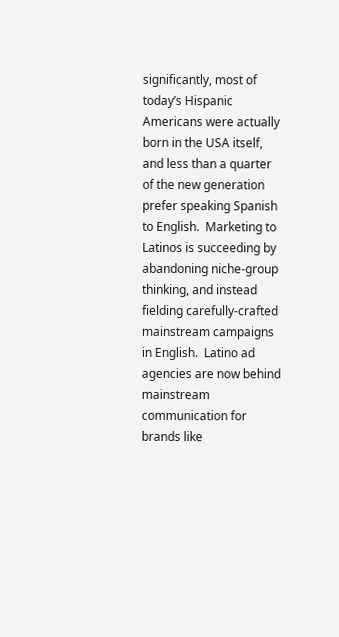significantly, most of today’s Hispanic Americans were actually born in the USA itself, and less than a quarter of the new generation prefer speaking Spanish to English.  Marketing to Latinos is succeeding by abandoning niche-group thinking, and instead fielding carefully-crafted mainstream campaigns in English.  Latino ad agencies are now behind mainstream communication for brands like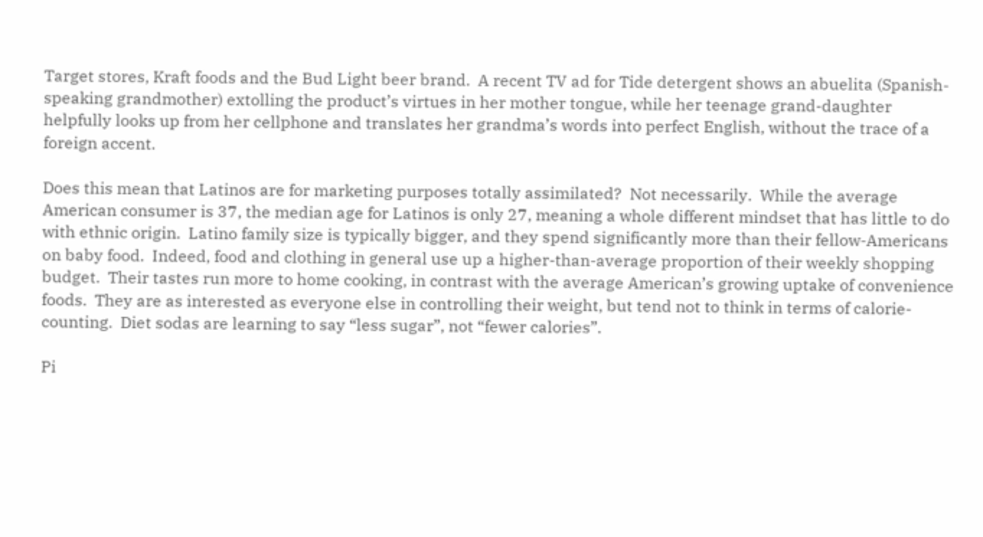Target stores, Kraft foods and the Bud Light beer brand.  A recent TV ad for Tide detergent shows an abuelita (Spanish-speaking grandmother) extolling the product’s virtues in her mother tongue, while her teenage grand-daughter helpfully looks up from her cellphone and translates her grandma’s words into perfect English, without the trace of a foreign accent.

Does this mean that Latinos are for marketing purposes totally assimilated?  Not necessarily.  While the average American consumer is 37, the median age for Latinos is only 27, meaning a whole different mindset that has little to do with ethnic origin.  Latino family size is typically bigger, and they spend significantly more than their fellow-Americans on baby food.  Indeed, food and clothing in general use up a higher-than-average proportion of their weekly shopping budget.  Their tastes run more to home cooking, in contrast with the average American’s growing uptake of convenience foods.  They are as interested as everyone else in controlling their weight, but tend not to think in terms of calorie-counting.  Diet sodas are learning to say “less sugar”, not “fewer calories”.

Pi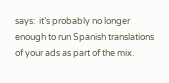says:  it’s probably no longer enough to run Spanish translations of your ads as part of the mix.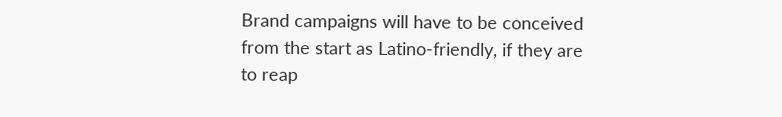Brand campaigns will have to be conceived from the start as Latino-friendly, if they are to reap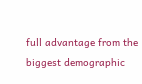full advantage from the biggest demographic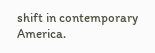shift in contemporary America.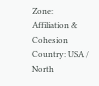Zone: Affiliation & Cohesion Country: USA / North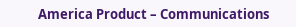America Product – Communications